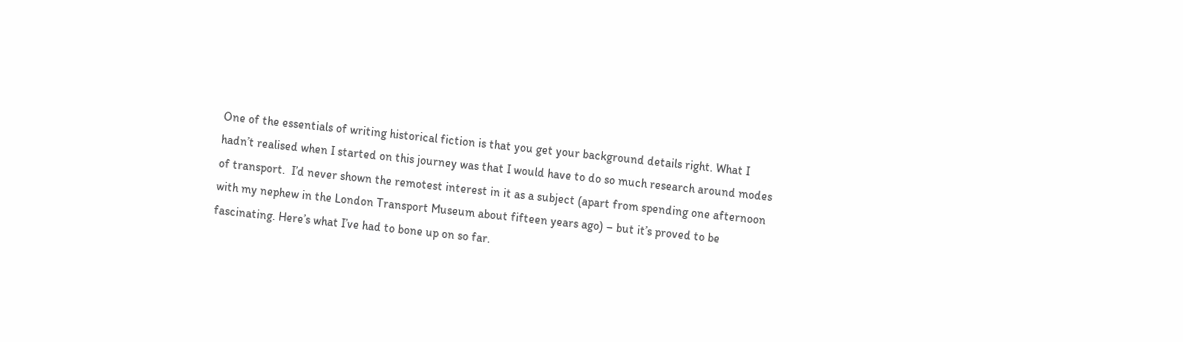One of the essentials of writing historical fiction is that you get your background details right. What I hadn’t realised when I started on this journey was that I would have to do so much research around modes of transport.  I’d never shown the remotest interest in it as a subject (apart from spending one afternoon with my nephew in the London Transport Museum about fifteen years ago) – but it’s proved to be fascinating. Here’s what I’ve had to bone up on so far.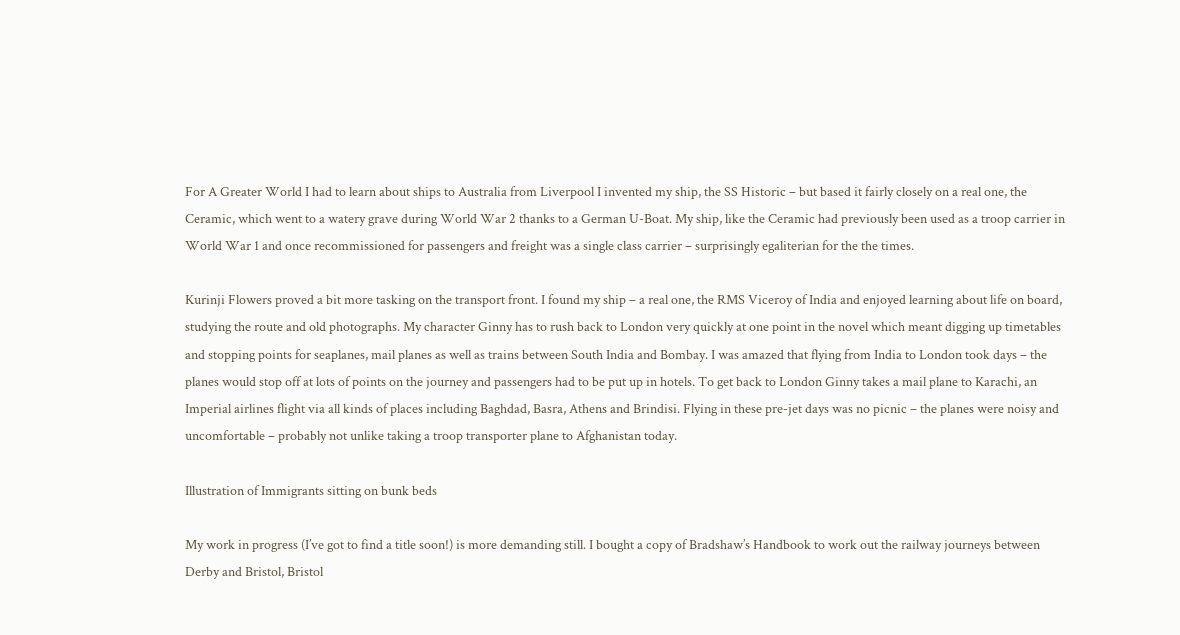For A Greater World I had to learn about ships to Australia from Liverpool I invented my ship, the SS Historic – but based it fairly closely on a real one, the Ceramic, which went to a watery grave during World War 2 thanks to a German U-Boat. My ship, like the Ceramic had previously been used as a troop carrier in World War 1 and once recommissioned for passengers and freight was a single class carrier – surprisingly egaliterian for the the times.

Kurinji Flowers proved a bit more tasking on the transport front. I found my ship – a real one, the RMS Viceroy of India and enjoyed learning about life on board, studying the route and old photographs. My character Ginny has to rush back to London very quickly at one point in the novel which meant digging up timetables and stopping points for seaplanes, mail planes as well as trains between South India and Bombay. I was amazed that flying from India to London took days – the planes would stop off at lots of points on the journey and passengers had to be put up in hotels. To get back to London Ginny takes a mail plane to Karachi, an Imperial airlines flight via all kinds of places including Baghdad, Basra, Athens and Brindisi. Flying in these pre-jet days was no picnic – the planes were noisy and uncomfortable – probably not unlike taking a troop transporter plane to Afghanistan today.

Illustration of Immigrants sitting on bunk beds

My work in progress (I’ve got to find a title soon!) is more demanding still. I bought a copy of Bradshaw’s Handbook to work out the railway journeys between Derby and Bristol, Bristol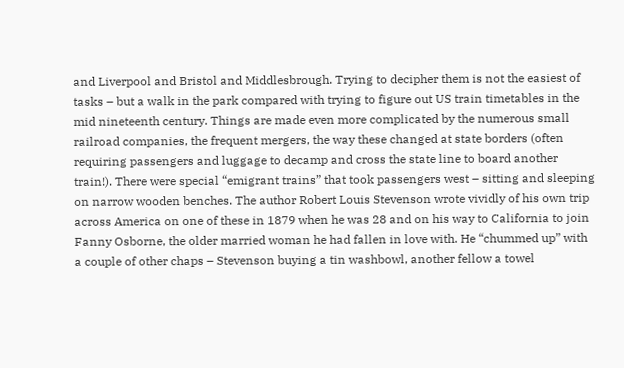and Liverpool and Bristol and Middlesbrough. Trying to decipher them is not the easiest of tasks – but a walk in the park compared with trying to figure out US train timetables in the mid nineteenth century. Things are made even more complicated by the numerous small railroad companies, the frequent mergers, the way these changed at state borders (often requiring passengers and luggage to decamp and cross the state line to board another train!). There were special “emigrant trains” that took passengers west – sitting and sleeping on narrow wooden benches. The author Robert Louis Stevenson wrote vividly of his own trip across America on one of these in 1879 when he was 28 and on his way to California to join Fanny Osborne, the older married woman he had fallen in love with. He “chummed up” with a couple of other chaps – Stevenson buying a tin washbowl, another fellow a towel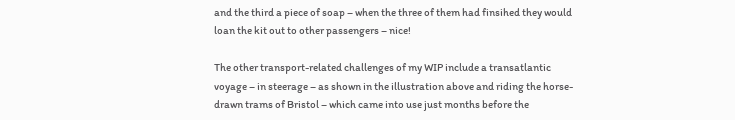and the third a piece of soap – when the three of them had finsihed they would loan the kit out to other passengers – nice!

The other transport-related challenges of my WIP include a transatlantic voyage – in steerage – as shown in the illustration above and riding the horse-drawn trams of Bristol – which came into use just months before the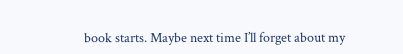book starts. Maybe next time I’ll forget about my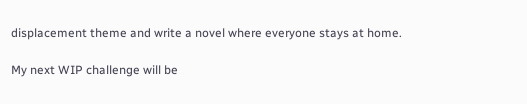displacement theme and write a novel where everyone stays at home.

My next WIP challenge will be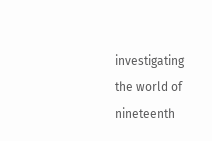investigating the world of nineteenth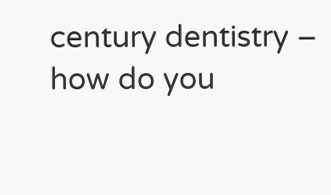century dentistry – how do you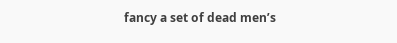fancy a set of dead men’s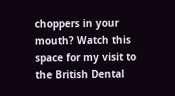choppers in your mouth? Watch this space for my visit to the British Dental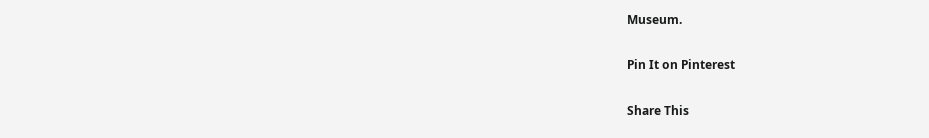Museum.

Pin It on Pinterest

Share This